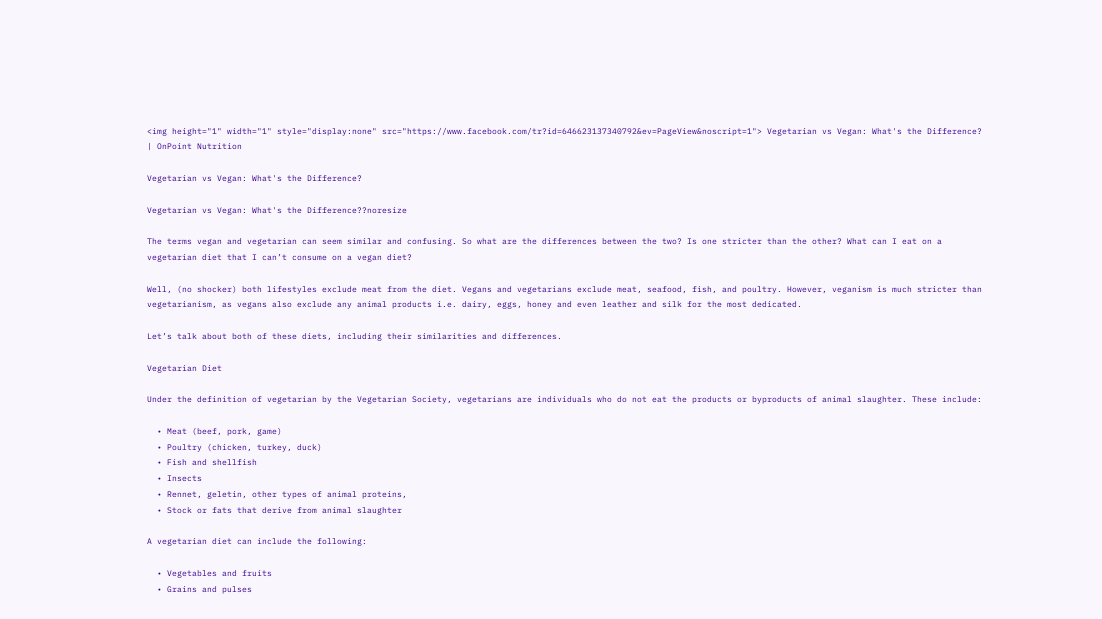<img height="1" width="1" style="display:none" src="https://www.facebook.com/tr?id=646623137340792&ev=PageView&noscript=1"> Vegetarian vs Vegan: What's the Difference? | OnPoint Nutrition

Vegetarian vs Vegan: What's the Difference?

Vegetarian vs Vegan: What's the Difference??noresize

The terms vegan and vegetarian can seem similar and confusing. So what are the differences between the two? Is one stricter than the other? What can I eat on a vegetarian diet that I can’t consume on a vegan diet?

Well, (no shocker) both lifestyles exclude meat from the diet. Vegans and vegetarians exclude meat, seafood, fish, and poultry. However, veganism is much stricter than vegetarianism, as vegans also exclude any animal products i.e. dairy, eggs, honey and even leather and silk for the most dedicated.

Let’s talk about both of these diets, including their similarities and differences.

Vegetarian Diet

Under the definition of vegetarian by the Vegetarian Society, vegetarians are individuals who do not eat the products or byproducts of animal slaughter. These include:

  • Meat (beef, pork, game)
  • Poultry (chicken, turkey, duck)
  • Fish and shellfish
  • Insects
  • Rennet, geletin, other types of animal proteins,
  • Stock or fats that derive from animal slaughter

A vegetarian diet can include the following:

  • Vegetables and fruits
  • Grains and pulses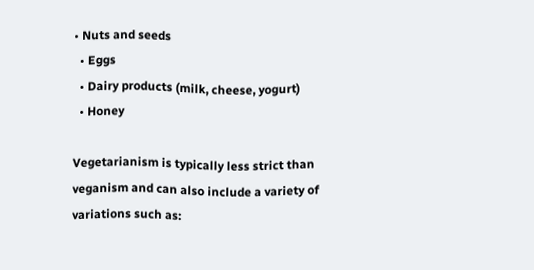• Nuts and seeds
  • Eggs
  • Dairy products (milk, cheese, yogurt)
  • Honey

Vegetarianism is typically less strict than veganism and can also include a variety of variations such as: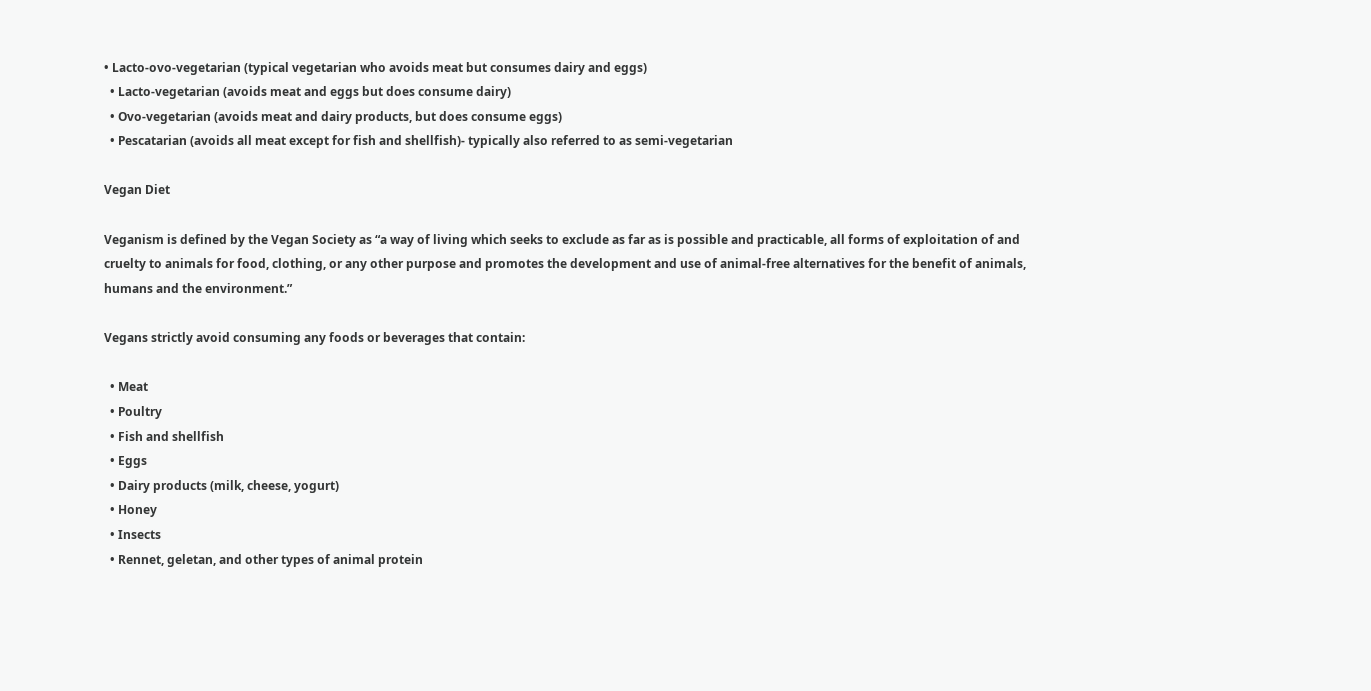• Lacto-ovo-vegetarian (typical vegetarian who avoids meat but consumes dairy and eggs)
  • Lacto-vegetarian (avoids meat and eggs but does consume dairy)
  • Ovo-vegetarian (avoids meat and dairy products, but does consume eggs)
  • Pescatarian (avoids all meat except for fish and shellfish)- typically also referred to as semi-vegetarian

Vegan Diet

Veganism is defined by the Vegan Society as “a way of living which seeks to exclude as far as is possible and practicable, all forms of exploitation of and cruelty to animals for food, clothing, or any other purpose and promotes the development and use of animal-free alternatives for the benefit of animals, humans and the environment.”

Vegans strictly avoid consuming any foods or beverages that contain:

  • Meat
  • Poultry
  • Fish and shellfish
  • Eggs
  • Dairy products (milk, cheese, yogurt)
  • Honey
  • Insects
  • Rennet, geletan, and other types of animal protein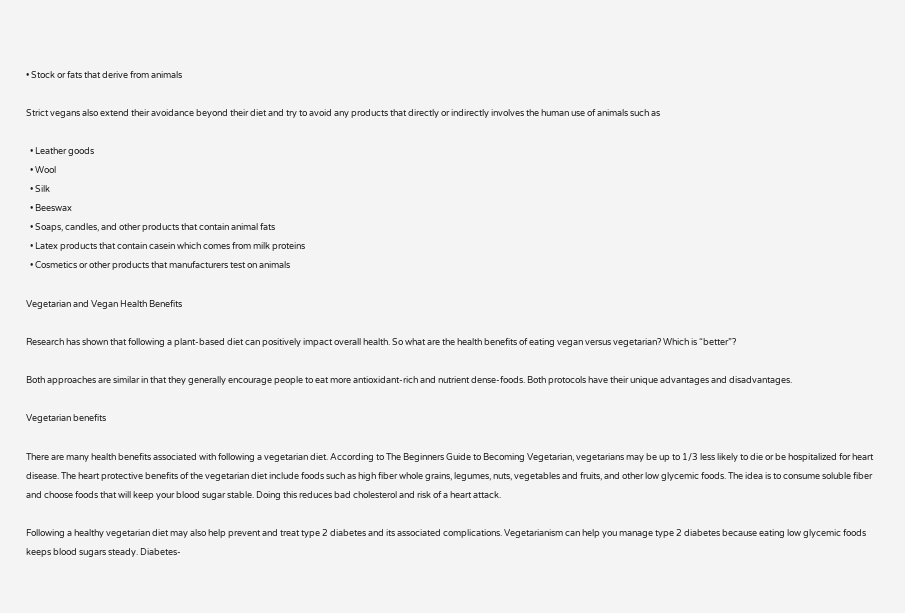• Stock or fats that derive from animals

Strict vegans also extend their avoidance beyond their diet and try to avoid any products that directly or indirectly involves the human use of animals such as

  • Leather goods
  • Wool
  • Silk
  • Beeswax
  • Soaps, candles, and other products that contain animal fats
  • Latex products that contain casein which comes from milk proteins
  • Cosmetics or other products that manufacturers test on animals

Vegetarian and Vegan Health Benefits

Research has shown that following a plant-based diet can positively impact overall health. So what are the health benefits of eating vegan versus vegetarian? Which is “better”?

Both approaches are similar in that they generally encourage people to eat more antioxidant-rich and nutrient dense-foods. Both protocols have their unique advantages and disadvantages.

Vegetarian benefits

There are many health benefits associated with following a vegetarian diet. According to The Beginners Guide to Becoming Vegetarian, vegetarians may be up to 1/3 less likely to die or be hospitalized for heart disease. The heart protective benefits of the vegetarian diet include foods such as high fiber whole grains, legumes, nuts, vegetables and fruits, and other low glycemic foods. The idea is to consume soluble fiber and choose foods that will keep your blood sugar stable. Doing this reduces bad cholesterol and risk of a heart attack.

Following a healthy vegetarian diet may also help prevent and treat type 2 diabetes and its associated complications. Vegetarianism can help you manage type 2 diabetes because eating low glycemic foods keeps blood sugars steady. Diabetes-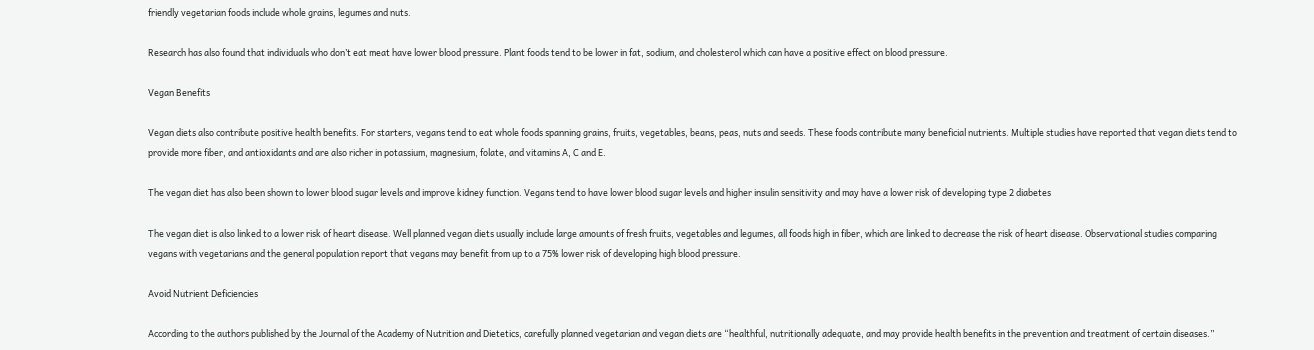friendly vegetarian foods include whole grains, legumes and nuts.

Research has also found that individuals who don’t eat meat have lower blood pressure. Plant foods tend to be lower in fat, sodium, and cholesterol which can have a positive effect on blood pressure.

Vegan Benefits

Vegan diets also contribute positive health benefits. For starters, vegans tend to eat whole foods spanning grains, fruits, vegetables, beans, peas, nuts and seeds. These foods contribute many beneficial nutrients. Multiple studies have reported that vegan diets tend to provide more fiber, and antioxidants and are also richer in potassium, magnesium, folate, and vitamins A, C and E.

The vegan diet has also been shown to lower blood sugar levels and improve kidney function. Vegans tend to have lower blood sugar levels and higher insulin sensitivity and may have a lower risk of developing type 2 diabetes

The vegan diet is also linked to a lower risk of heart disease. Well planned vegan diets usually include large amounts of fresh fruits, vegetables and legumes, all foods high in fiber, which are linked to decrease the risk of heart disease. Observational studies comparing vegans with vegetarians and the general population report that vegans may benefit from up to a 75% lower risk of developing high blood pressure.

Avoid Nutrient Deficiencies

According to the authors published by the Journal of the Academy of Nutrition and Dietetics, carefully planned vegetarian and vegan diets are “healthful, nutritionally adequate, and may provide health benefits in the prevention and treatment of certain diseases.”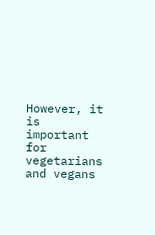However, it is important for vegetarians and vegans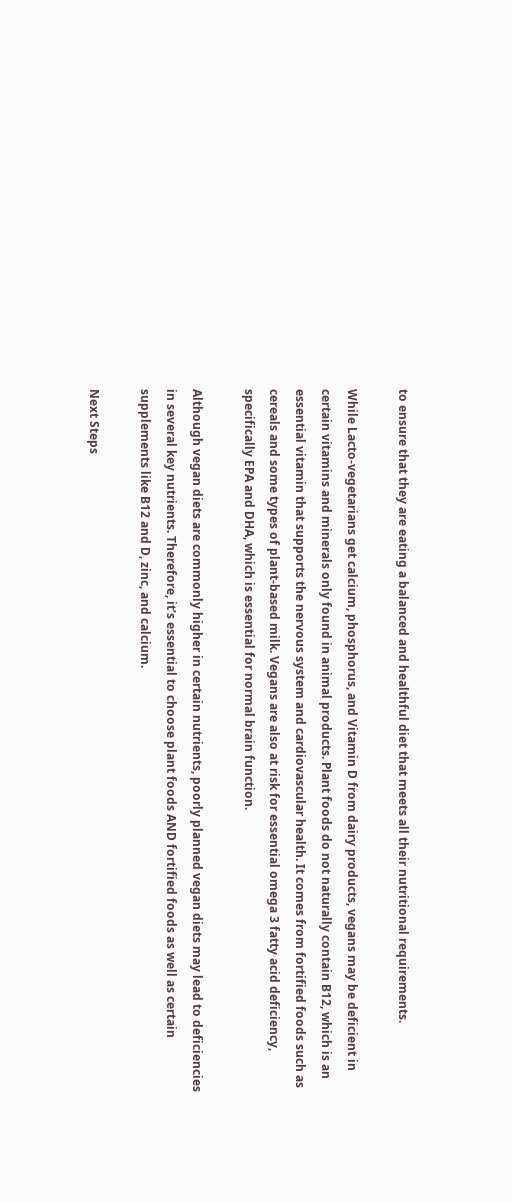to ensure that they are eating a balanced and healthful diet that meets all their nutritional requirements.

While Lacto-vegetarians get calcium, phosphorus, and Vitamin D from dairy products, vegans may be deficient in certain vitamins and minerals only found in animal products. Plant foods do not naturally contain B12, which is an essential vitamin that supports the nervous system and cardiovascular health. It comes from fortified foods such as cereals and some types of plant-based milk. Vegans are also at risk for essential omega 3 fatty acid deficiency, specifically EPA and DHA, which is essential for normal brain function.

Although vegan diets are commonly higher in certain nutrients, poorly planned vegan diets may lead to deficiencies in several key nutrients. Therefore, it’s essential to choose plant foods AND fortified foods as well as certain supplements like B12 and D, zinc, and calcium.

Next Steps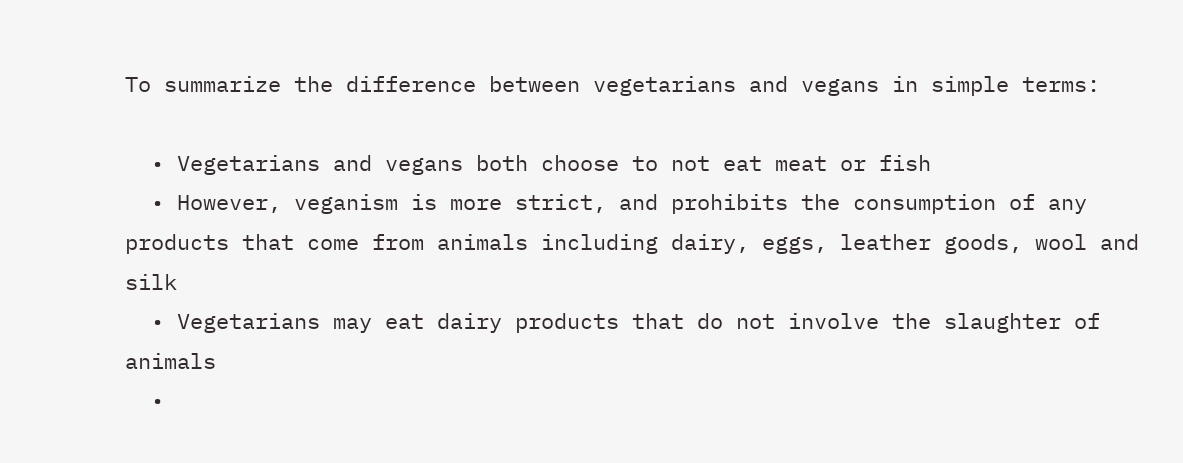To summarize the difference between vegetarians and vegans in simple terms:

  • Vegetarians and vegans both choose to not eat meat or fish
  • However, veganism is more strict, and prohibits the consumption of any products that come from animals including dairy, eggs, leather goods, wool and silk
  • Vegetarians may eat dairy products that do not involve the slaughter of animals
  •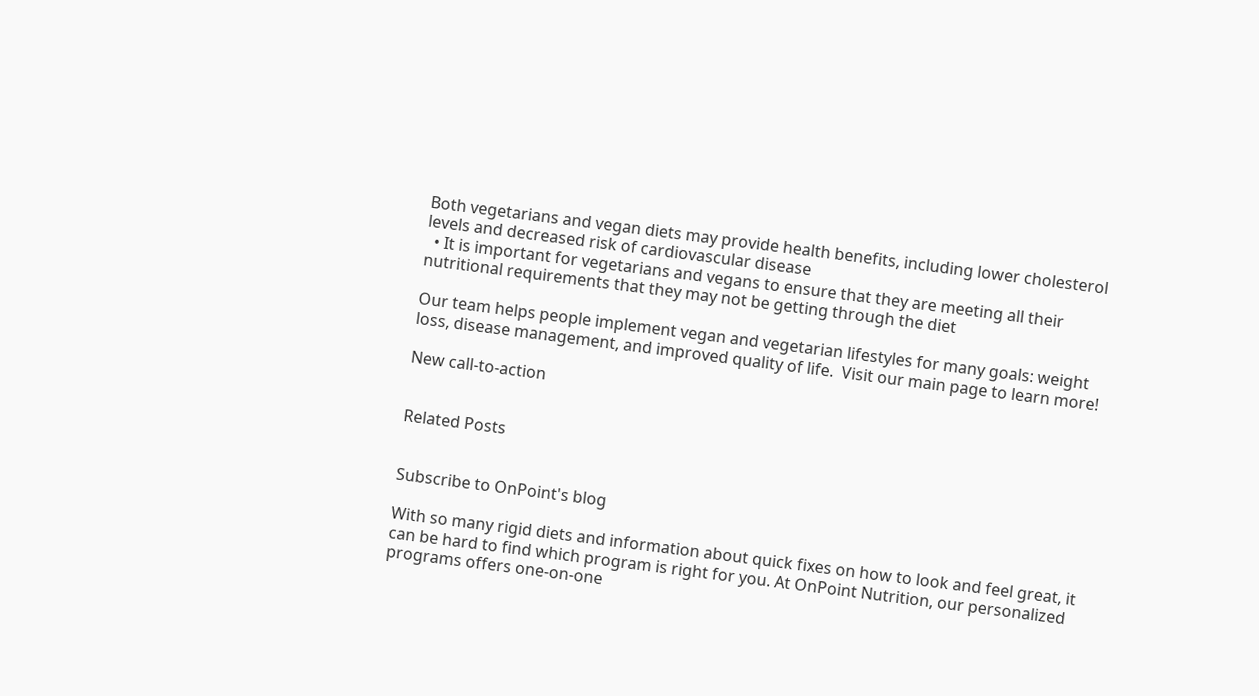Both vegetarians and vegan diets may provide health benefits, including lower cholesterol levels and decreased risk of cardiovascular disease
  • It is important for vegetarians and vegans to ensure that they are meeting all their nutritional requirements that they may not be getting through the diet

Our team helps people implement vegan and vegetarian lifestyles for many goals: weight loss, disease management, and improved quality of life.  Visit our main page to learn more!

New call-to-action


Related Posts


Subscribe to OnPoint's blog

With so many rigid diets and information about quick fixes on how to look and feel great, it can be hard to find which program is right for you. At OnPoint Nutrition, our personalized programs offers one-on-one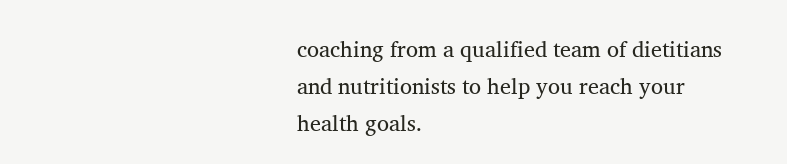coaching from a qualified team of dietitians and nutritionists to help you reach your health goals.